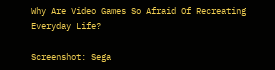Why Are Video Games So Afraid Of Recreating Everyday Life?

Screenshot: Sega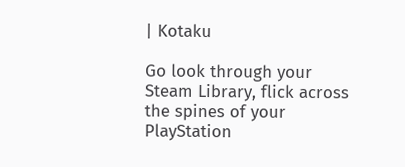| Kotaku

Go look through your Steam Library, flick across the spines of your PlayStation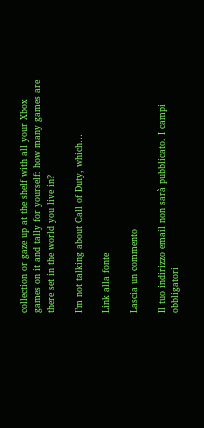collection or gaze up at the shelf with all your Xbox games on it and tally for yourself: how many games are there set in the world you live in?

I’m not talking about Call of Duty, which…

Link alla fonte

Lascia un commento

Il tuo indirizzo email non sarà pubblicato. I campi obbligatori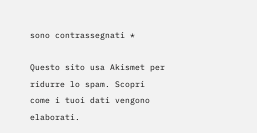sono contrassegnati *

Questo sito usa Akismet per ridurre lo spam. Scopri come i tuoi dati vengono elaborati.